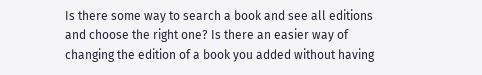Is there some way to search a book and see all editions and choose the right one? Is there an easier way of changing the edition of a book you added without having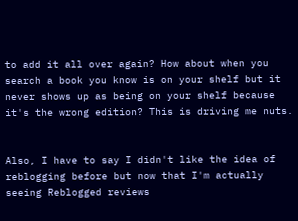to add it all over again? How about when you search a book you know is on your shelf but it never shows up as being on your shelf because it's the wrong edition? This is driving me nuts.


Also, I have to say I didn't like the idea of reblogging before but now that I'm actually seeing Reblogged reviews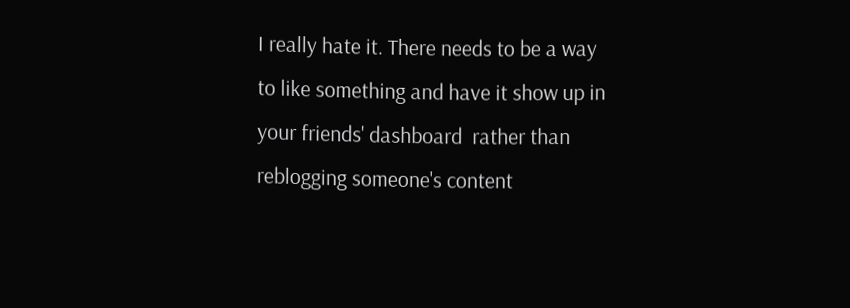I really hate it. There needs to be a way to like something and have it show up in your friends' dashboard  rather than reblogging someone's content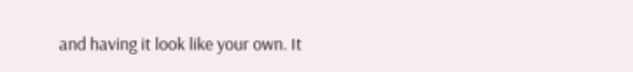and having it look like your own. It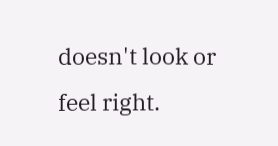doesn't look or feel right.